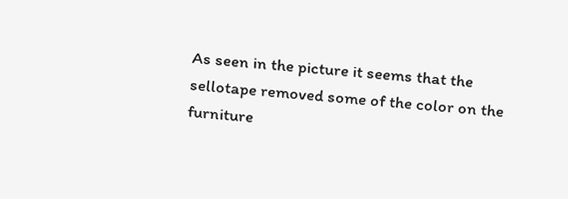As seen in the picture it seems that the sellotape removed some of the color on the furniture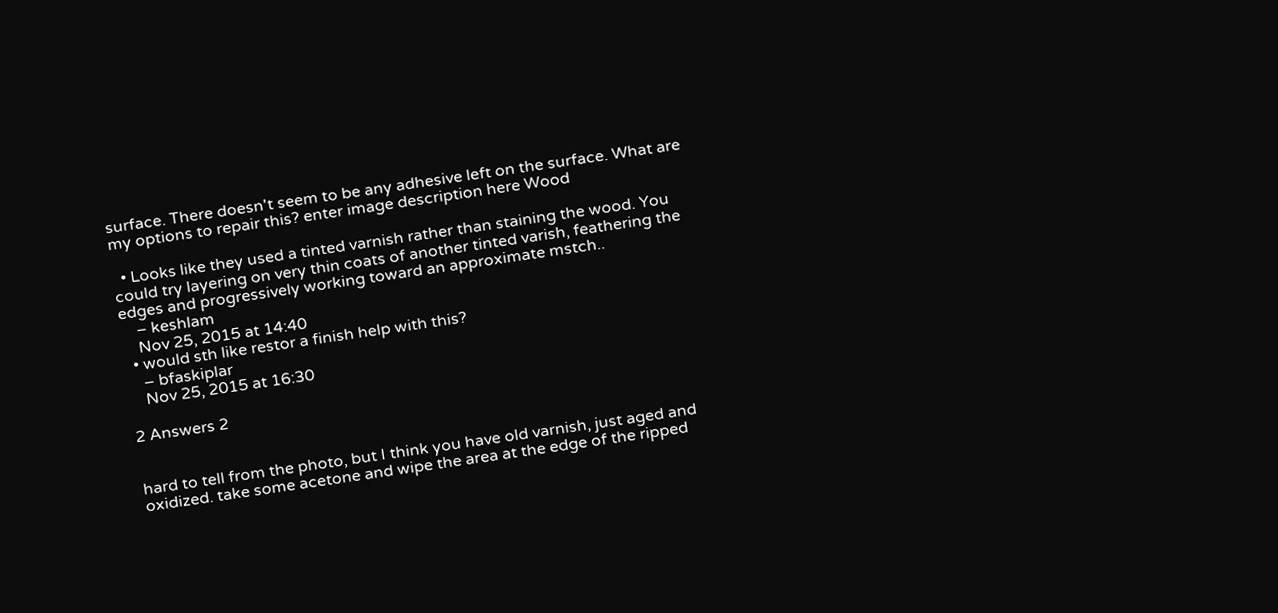surface. There doesn't seem to be any adhesive left on the surface. What are my options to repair this? enter image description here Wood

  • Looks like they used a tinted varnish rather than staining the wood. You could try layering on very thin coats of another tinted varish, feathering the edges and progressively working toward an approximate mstch..
    – keshlam
    Nov 25, 2015 at 14:40
  • would sth like restor a finish help with this?
    – bfaskiplar
    Nov 25, 2015 at 16:30

2 Answers 2


hard to tell from the photo, but I think you have old varnish, just aged and oxidized. take some acetone and wipe the area at the edge of the ripped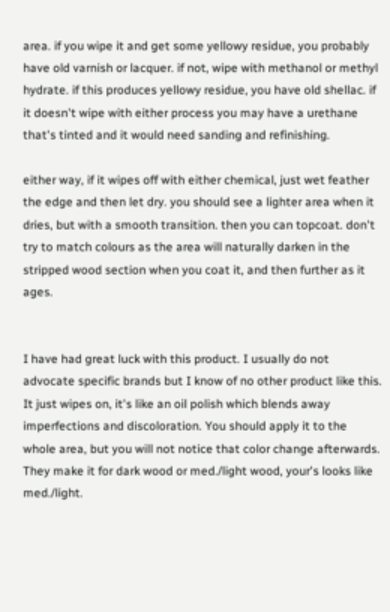area. if you wipe it and get some yellowy residue, you probably have old varnish or lacquer. if not, wipe with methanol or methyl hydrate. if this produces yellowy residue, you have old shellac. if it doesn't wipe with either process you may have a urethane that's tinted and it would need sanding and refinishing.

either way, if it wipes off with either chemical, just wet feather the edge and then let dry. you should see a lighter area when it dries, but with a smooth transition. then you can topcoat. don't try to match colours as the area will naturally darken in the stripped wood section when you coat it, and then further as it ages.


I have had great luck with this product. I usually do not advocate specific brands but I know of no other product like this. It just wipes on, it's like an oil polish which blends away imperfections and discoloration. You should apply it to the whole area, but you will not notice that color change afterwards. They make it for dark wood or med./light wood, your's looks like med./light.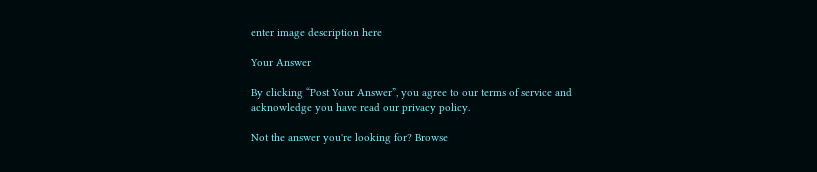enter image description here

Your Answer

By clicking “Post Your Answer”, you agree to our terms of service and acknowledge you have read our privacy policy.

Not the answer you're looking for? Browse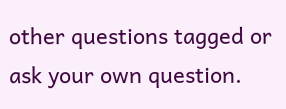other questions tagged or ask your own question.